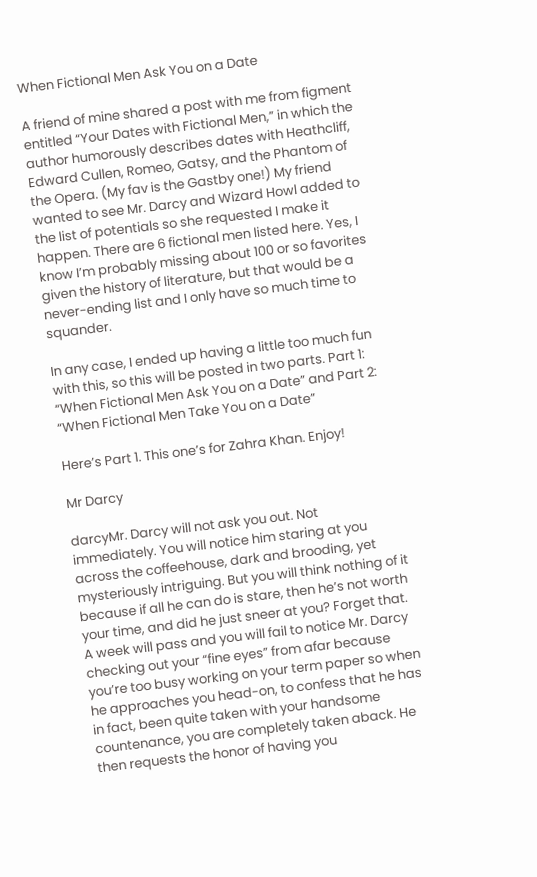When Fictional Men Ask You on a Date

A friend of mine shared a post with me from figment entitled “Your Dates with Fictional Men,” in which the author humorously describes dates with Heathcliff, Edward Cullen, Romeo, Gatsy, and the Phantom of the Opera. (My fav is the Gastby one!) My friend wanted to see Mr. Darcy and Wizard Howl added to the list of potentials so she requested I make it happen. There are 6 fictional men listed here. Yes, I know I’m probably missing about 100 or so favorites given the history of literature, but that would be a never-ending list and I only have so much time to squander.

In any case, I ended up having a little too much fun with this, so this will be posted in two parts. Part 1: “When Fictional Men Ask You on a Date” and Part 2: “When Fictional Men Take You on a Date”

Here’s Part 1. This one’s for Zahra Khan. Enjoy!

Mr Darcy

darcyMr. Darcy will not ask you out. Not immediately. You will notice him staring at you across the coffeehouse, dark and brooding, yet mysteriously intriguing. But you will think nothing of it because if all he can do is stare, then he’s not worth your time, and did he just sneer at you? Forget that. A week will pass and you will fail to notice Mr. Darcy checking out your “fine eyes” from afar because you’re too busy working on your term paper so when he approaches you head-on, to confess that he has in fact, been quite taken with your handsome countenance, you are completely taken aback. He then requests the honor of having you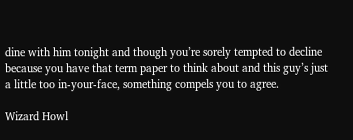dine with him tonight and though you’re sorely tempted to decline because you have that term paper to think about and this guy’s just a little too in-your-face, something compels you to agree.

Wizard Howl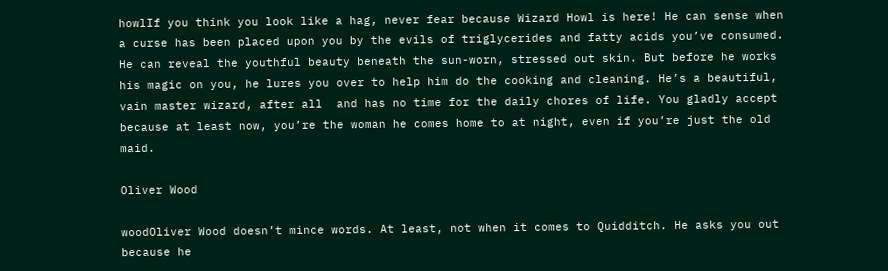howlIf you think you look like a hag, never fear because Wizard Howl is here! He can sense when a curse has been placed upon you by the evils of triglycerides and fatty acids you’ve consumed. He can reveal the youthful beauty beneath the sun-worn, stressed out skin. But before he works his magic on you, he lures you over to help him do the cooking and cleaning. He’s a beautiful, vain master wizard, after all  and has no time for the daily chores of life. You gladly accept because at least now, you’re the woman he comes home to at night, even if you’re just the old maid.

Oliver Wood

woodOliver Wood doesn’t mince words. At least, not when it comes to Quidditch. He asks you out because he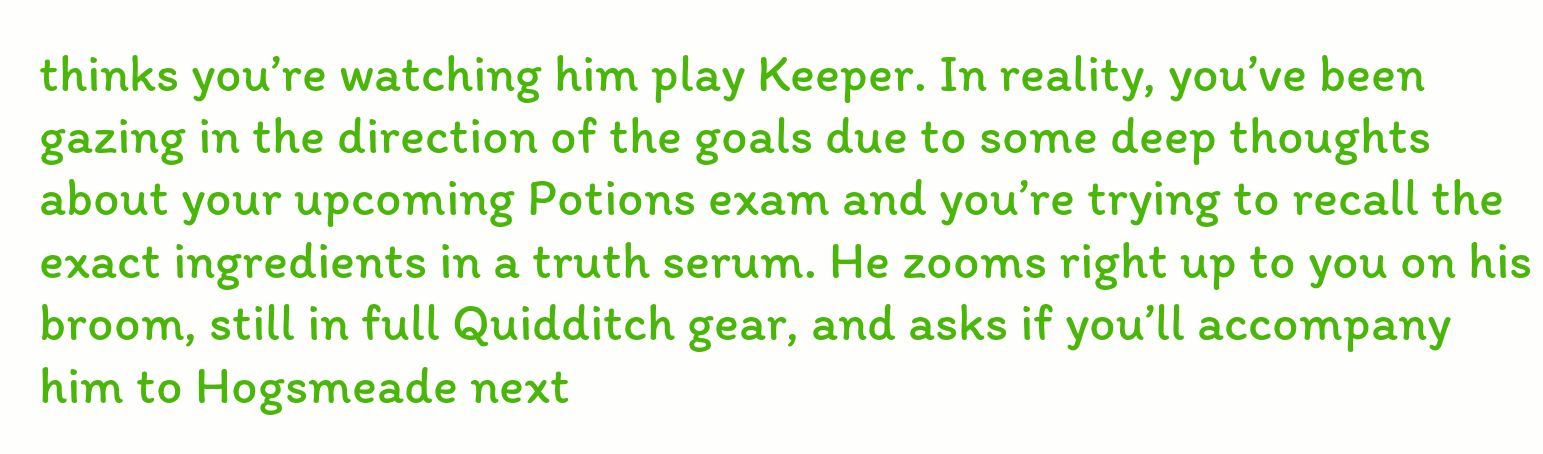thinks you’re watching him play Keeper. In reality, you’ve been gazing in the direction of the goals due to some deep thoughts about your upcoming Potions exam and you’re trying to recall the exact ingredients in a truth serum. He zooms right up to you on his broom, still in full Quidditch gear, and asks if you’ll accompany him to Hogsmeade next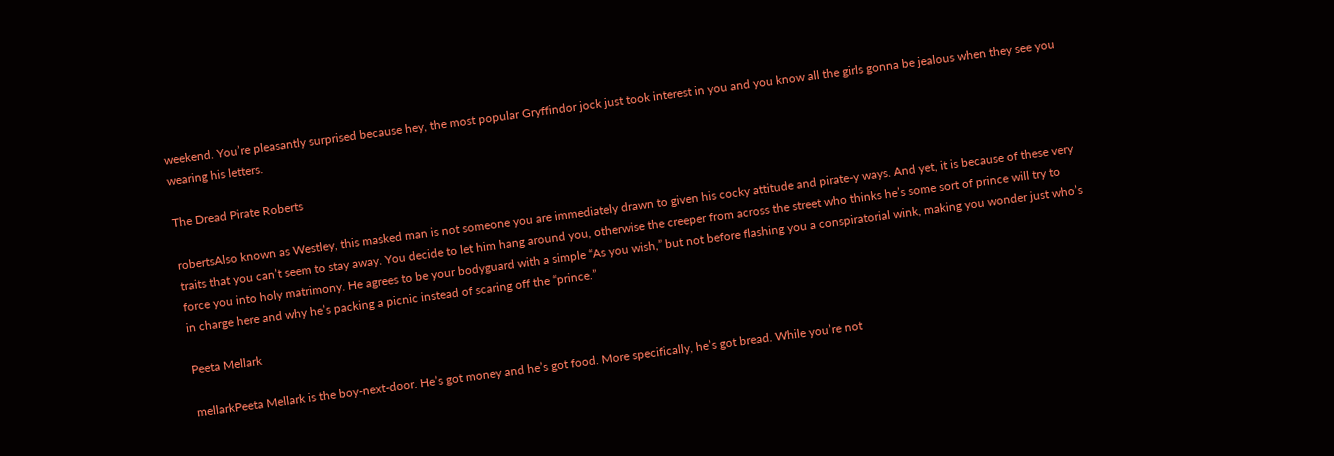weekend. You’re pleasantly surprised because hey, the most popular Gryffindor jock just took interest in you and you know all the girls gonna be jealous when they see you wearing his letters.

The Dread Pirate Roberts

robertsAlso known as Westley, this masked man is not someone you are immediately drawn to given his cocky attitude and pirate-y ways. And yet, it is because of these very traits that you can’t seem to stay away. You decide to let him hang around you, otherwise the creeper from across the street who thinks he’s some sort of prince will try to force you into holy matrimony. He agrees to be your bodyguard with a simple “As you wish,” but not before flashing you a conspiratorial wink, making you wonder just who’s in charge here and why he’s packing a picnic instead of scaring off the “prince.”

Peeta Mellark

mellarkPeeta Mellark is the boy-next-door. He’s got money and he’s got food. More specifically, he’s got bread. While you’re not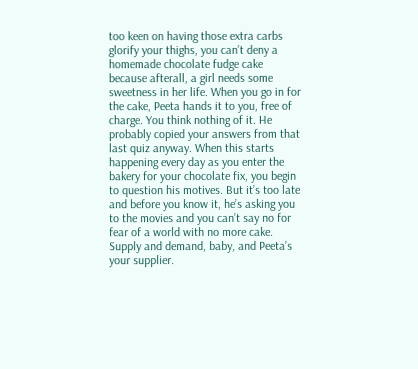too keen on having those extra carbs glorify your thighs, you can’t deny a homemade chocolate fudge cake because afterall, a girl needs some sweetness in her life. When you go in for the cake, Peeta hands it to you, free of charge. You think nothing of it. He probably copied your answers from that last quiz anyway. When this starts happening every day as you enter the bakery for your chocolate fix, you begin to question his motives. But it’s too late and before you know it, he’s asking you to the movies and you can’t say no for fear of a world with no more cake. Supply and demand, baby, and Peeta’s your supplier.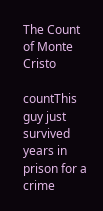The Count of Monte Cristo

countThis guy just survived years in prison for a crime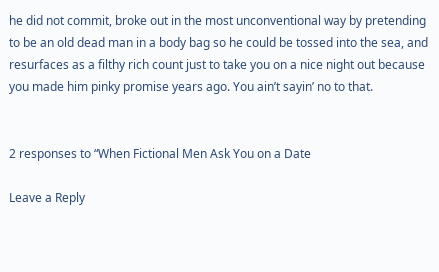he did not commit, broke out in the most unconventional way by pretending to be an old dead man in a body bag so he could be tossed into the sea, and resurfaces as a filthy rich count just to take you on a nice night out because you made him pinky promise years ago. You ain’t sayin’ no to that.


2 responses to “When Fictional Men Ask You on a Date

Leave a Reply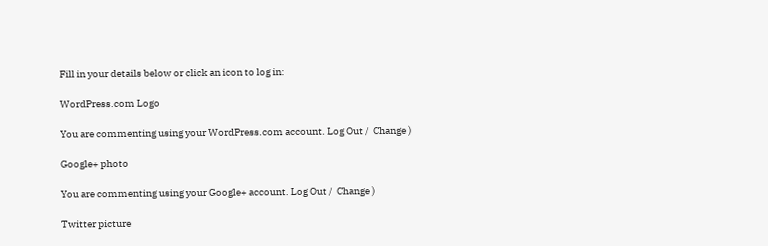Fill in your details below or click an icon to log in:

WordPress.com Logo

You are commenting using your WordPress.com account. Log Out /  Change )

Google+ photo

You are commenting using your Google+ account. Log Out /  Change )

Twitter picture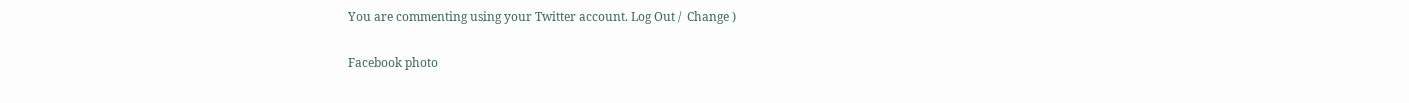You are commenting using your Twitter account. Log Out /  Change )

Facebook photo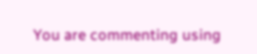You are commenting using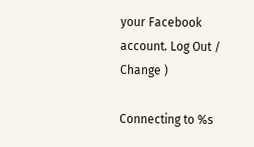your Facebook account. Log Out /  Change )

Connecting to %s